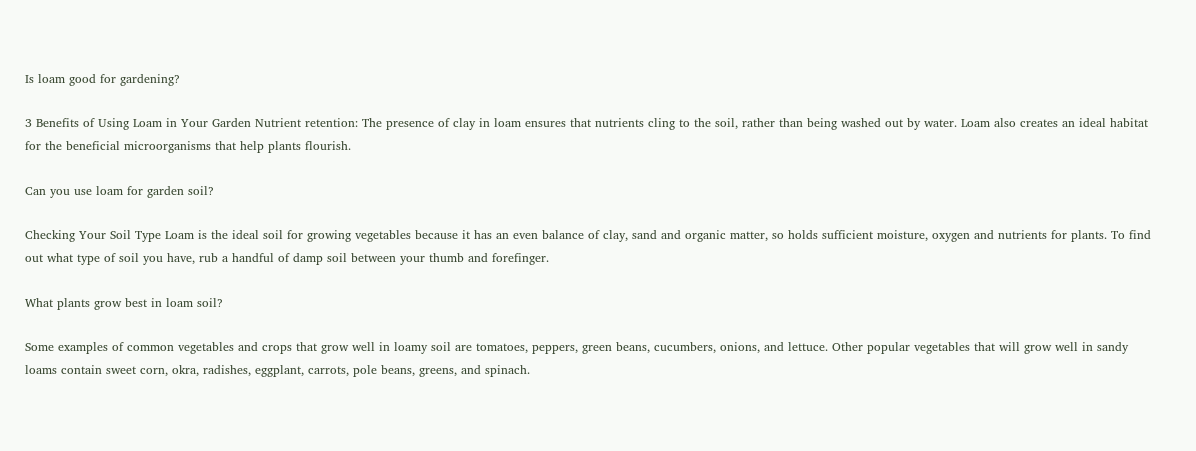Is loam good for gardening?

3 Benefits of Using Loam in Your Garden Nutrient retention: The presence of clay in loam ensures that nutrients cling to the soil, rather than being washed out by water. Loam also creates an ideal habitat for the beneficial microorganisms that help plants flourish.

Can you use loam for garden soil?

Checking Your Soil Type Loam is the ideal soil for growing vegetables because it has an even balance of clay, sand and organic matter, so holds sufficient moisture, oxygen and nutrients for plants. To find out what type of soil you have, rub a handful of damp soil between your thumb and forefinger.

What plants grow best in loam soil?

Some examples of common vegetables and crops that grow well in loamy soil are tomatoes, peppers, green beans, cucumbers, onions, and lettuce. Other popular vegetables that will grow well in sandy loams contain sweet corn, okra, radishes, eggplant, carrots, pole beans, greens, and spinach.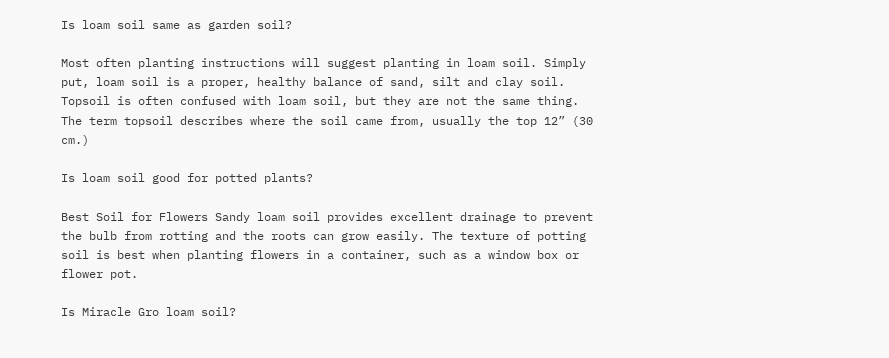Is loam soil same as garden soil?

Most often planting instructions will suggest planting in loam soil. Simply put, loam soil is a proper, healthy balance of sand, silt and clay soil. Topsoil is often confused with loam soil, but they are not the same thing. The term topsoil describes where the soil came from, usually the top 12” (30 cm.)

Is loam soil good for potted plants?

Best Soil for Flowers Sandy loam soil provides excellent drainage to prevent the bulb from rotting and the roots can grow easily. The texture of potting soil is best when planting flowers in a container, such as a window box or flower pot.

Is Miracle Gro loam soil?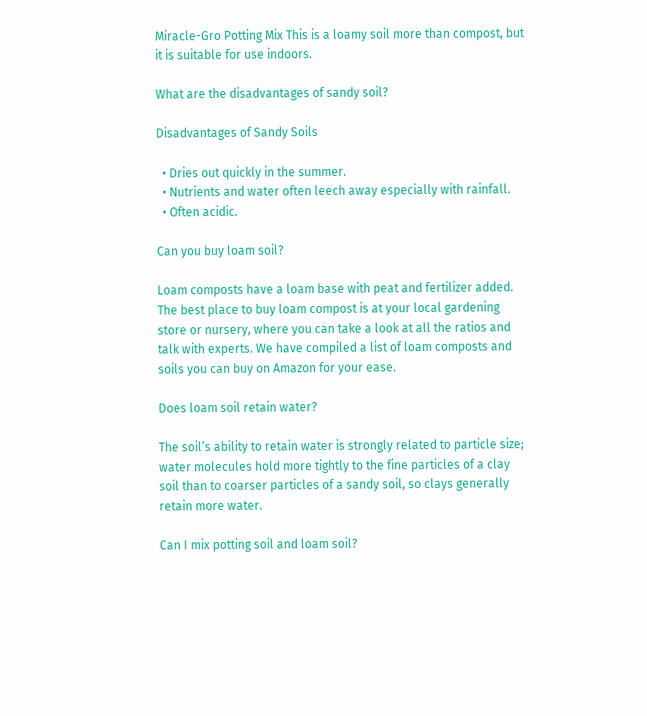Miracle-Gro Potting Mix This is a loamy soil more than compost, but it is suitable for use indoors.

What are the disadvantages of sandy soil?

Disadvantages of Sandy Soils

  • Dries out quickly in the summer.
  • Nutrients and water often leech away especially with rainfall.
  • Often acidic.

Can you buy loam soil?

Loam composts have a loam base with peat and fertilizer added. The best place to buy loam compost is at your local gardening store or nursery, where you can take a look at all the ratios and talk with experts. We have compiled a list of loam composts and soils you can buy on Amazon for your ease.

Does loam soil retain water?

The soil’s ability to retain water is strongly related to particle size; water molecules hold more tightly to the fine particles of a clay soil than to coarser particles of a sandy soil, so clays generally retain more water.

Can I mix potting soil and loam soil?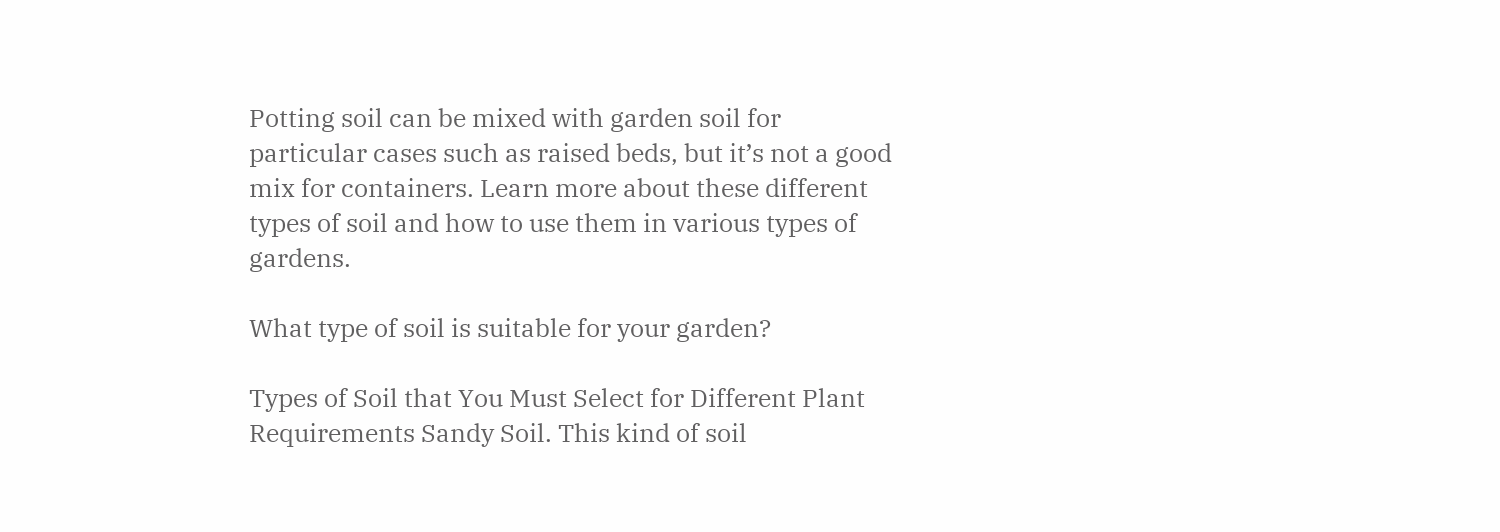Potting soil can be mixed with garden soil for particular cases such as raised beds, but it’s not a good mix for containers. Learn more about these different types of soil and how to use them in various types of gardens.

What type of soil is suitable for your garden?

Types of Soil that You Must Select for Different Plant Requirements Sandy Soil. This kind of soil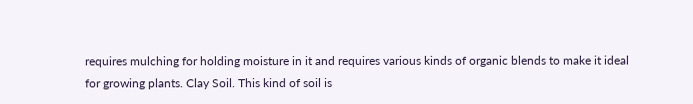requires mulching for holding moisture in it and requires various kinds of organic blends to make it ideal for growing plants. Clay Soil. This kind of soil is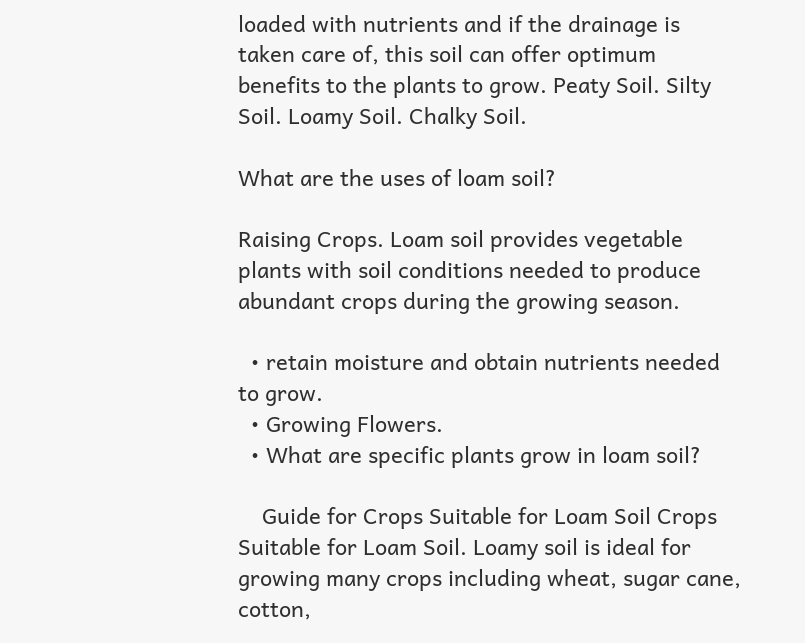loaded with nutrients and if the drainage is taken care of, this soil can offer optimum benefits to the plants to grow. Peaty Soil. Silty Soil. Loamy Soil. Chalky Soil.

What are the uses of loam soil?

Raising Crops. Loam soil provides vegetable plants with soil conditions needed to produce abundant crops during the growing season.

  • retain moisture and obtain nutrients needed to grow.
  • Growing Flowers.
  • What are specific plants grow in loam soil?

    Guide for Crops Suitable for Loam Soil Crops Suitable for Loam Soil. Loamy soil is ideal for growing many crops including wheat, sugar cane, cotton,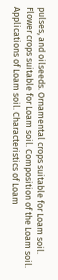pulses, and oilseeds. Ornamental crops suitable for Loam soil. Flower crops suitable for Loam soil. Composition of the Loam soil. Applications of Loam soil. Characteristics of Loam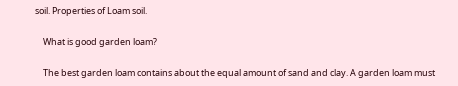soil. Properties of Loam soil.

    What is good garden loam?

    The best garden loam contains about the equal amount of sand and clay. A garden loam must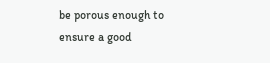be porous enough to ensure a good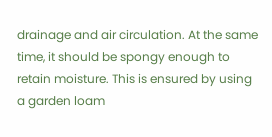drainage and air circulation. At the same time, it should be spongy enough to retain moisture. This is ensured by using a garden loam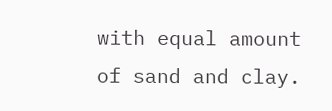with equal amount of sand and clay.